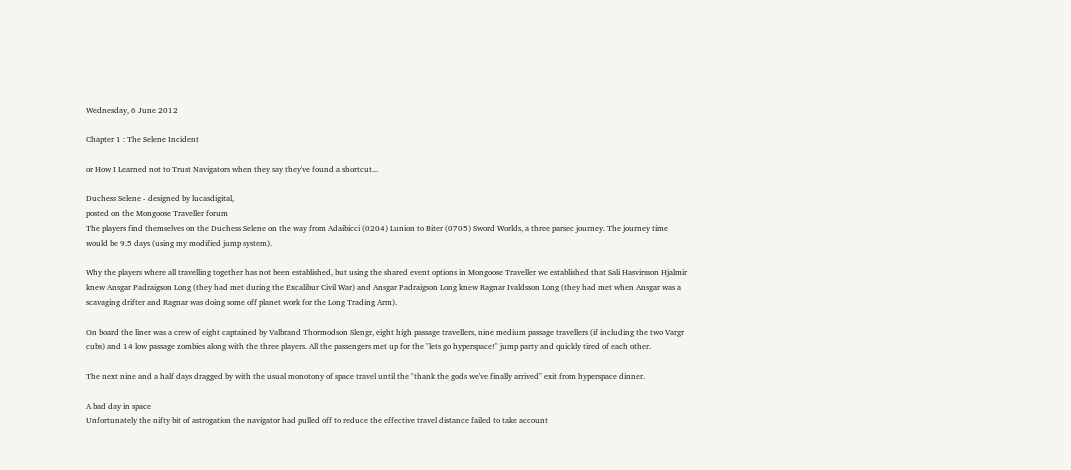Wednesday, 6 June 2012

Chapter 1 : The Selene Incident

or How I Learned not to Trust Navigators when they say they've found a shortcut...

Duchess Selene - designed by lucasdigital,
posted on the Mongoose Traveller forum
The players find themselves on the Duchess Selene on the way from Adaibicci (0204) Lunion to Biter (0705) Sword Worlds, a three parsec journey. The journey time would be 9.5 days (using my modified jump system).

Why the players where all travelling together has not been established, but using the shared event options in Mongoose Traveller we established that Sali Hasvirsson Hjalmir knew Ansgar Padraigson Long (they had met during the Excalibur Civil War) and Ansgar Padraigson Long knew Ragnar Ivaldsson Long (they had met when Ansgar was a scavaging drifter and Ragnar was doing some off planet work for the Long Trading Arm).

On board the liner was a crew of eight captained by Valbrand Thormodson Slengr, eight high passage travellers, nine medium passage travellers (if including the two Vargr cubs) and 14 low passage zombies along with the three players. All the passengers met up for the "lets go hyperspace!" jump party and quickly tired of each other.

The next nine and a half days dragged by with the usual monotony of space travel until the "thank the gods we've finally arrived" exit from hyperspace dinner.

A bad day in space
Unfortunately the nifty bit of astrogation the navigator had pulled off to reduce the effective travel distance failed to take account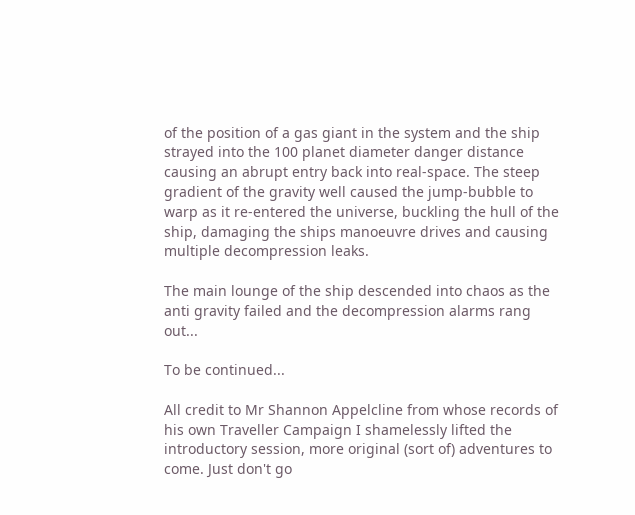of the position of a gas giant in the system and the ship strayed into the 100 planet diameter danger distance causing an abrupt entry back into real-space. The steep gradient of the gravity well caused the jump-bubble to warp as it re-entered the universe, buckling the hull of the ship, damaging the ships manoeuvre drives and causing multiple decompression leaks.

The main lounge of the ship descended into chaos as the anti gravity failed and the decompression alarms rang out...

To be continued...

All credit to Mr Shannon Appelcline from whose records of his own Traveller Campaign I shamelessly lifted the introductory session, more original (sort of) adventures to come. Just don't go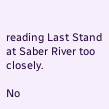reading Last Stand at Saber River too closely.

No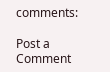comments:

Post a Comment